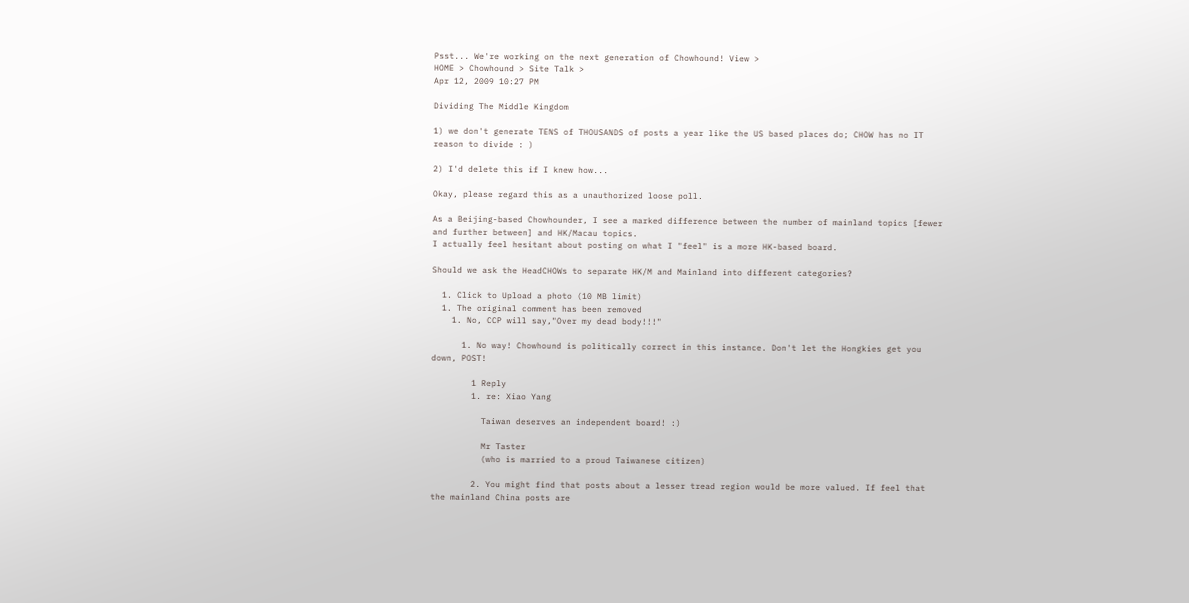Psst... We're working on the next generation of Chowhound! View >
HOME > Chowhound > Site Talk >
Apr 12, 2009 10:27 PM

Dividing The Middle Kingdom

1) we don't generate TENS of THOUSANDS of posts a year like the US based places do; CHOW has no IT reason to divide : )

2) I'd delete this if I knew how...

Okay, please regard this as a unauthorized loose poll.

As a Beijing-based Chowhounder, I see a marked difference between the number of mainland topics [fewer and further between] and HK/Macau topics.
I actually feel hesitant about posting on what I "feel" is a more HK-based board.

Should we ask the HeadCHOWs to separate HK/M and Mainland into different categories?

  1. Click to Upload a photo (10 MB limit)
  1. The original comment has been removed
    1. No, CCP will say,"Over my dead body!!!"

      1. No way! Chowhound is politically correct in this instance. Don't let the Hongkies get you down, POST!

        1 Reply
        1. re: Xiao Yang

          Taiwan deserves an independent board! :)

          Mr Taster
          (who is married to a proud Taiwanese citizen)

        2. You might find that posts about a lesser tread region would be more valued. If feel that the mainland China posts are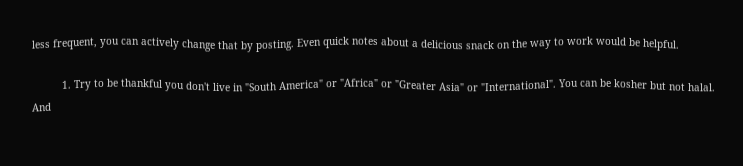less frequent, you can actively change that by posting. Even quick notes about a delicious snack on the way to work would be helpful.

          1. Try to be thankful you don't live in "South America" or "Africa" or "Greater Asia" or "International". You can be kosher but not halal. And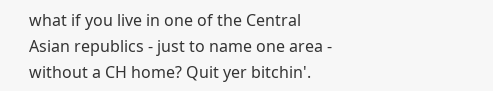what if you live in one of the Central Asian republics - just to name one area - without a CH home? Quit yer bitchin'.